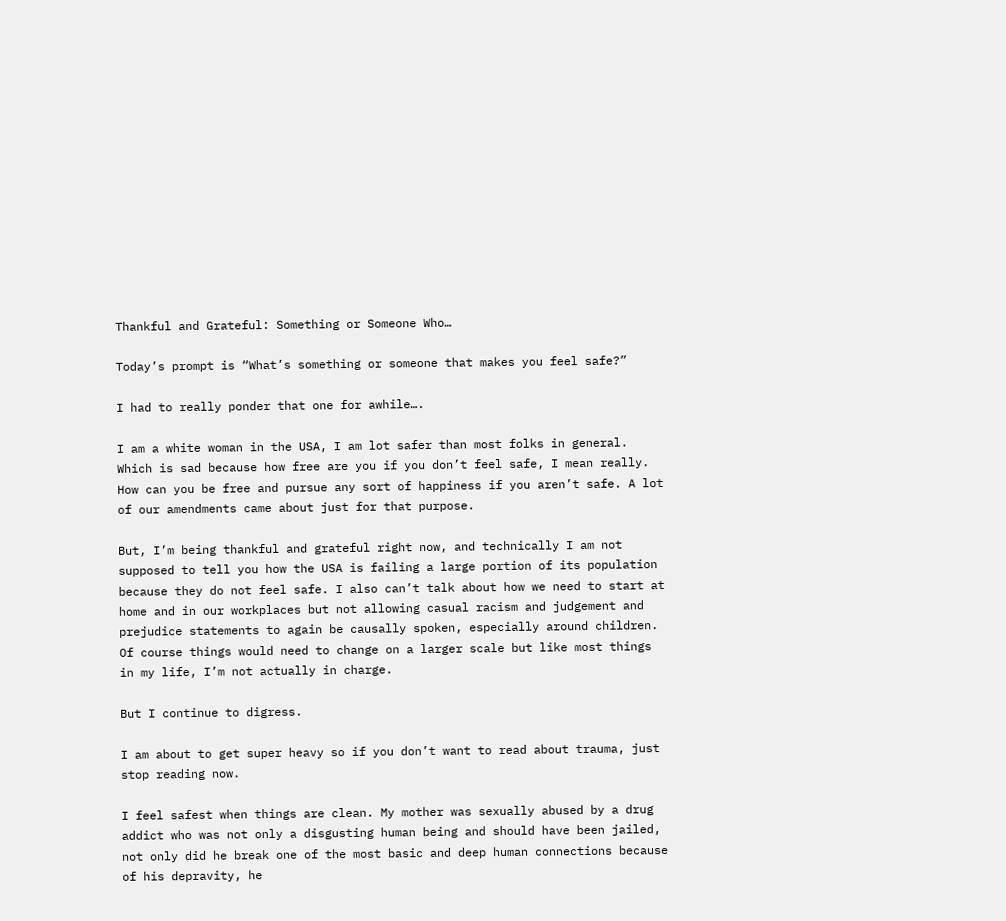Thankful and Grateful: Something or Someone Who…

Today’s prompt is “What’s something or someone that makes you feel safe?”

I had to really ponder that one for awhile….

I am a white woman in the USA, I am lot safer than most folks in general. Which is sad because how free are you if you don’t feel safe, I mean really. How can you be free and pursue any sort of happiness if you aren’t safe. A lot of our amendments came about just for that purpose.

But, I’m being thankful and grateful right now, and technically I am not supposed to tell you how the USA is failing a large portion of its population because they do not feel safe. I also can’t talk about how we need to start at home and in our workplaces but not allowing casual racism and judgement and prejudice statements to again be causally spoken, especially around children. Of course things would need to change on a larger scale but like most things in my life, I’m not actually in charge.

But I continue to digress.

I am about to get super heavy so if you don’t want to read about trauma, just stop reading now.

I feel safest when things are clean. My mother was sexually abused by a drug addict who was not only a disgusting human being and should have been jailed, not only did he break one of the most basic and deep human connections because of his depravity, he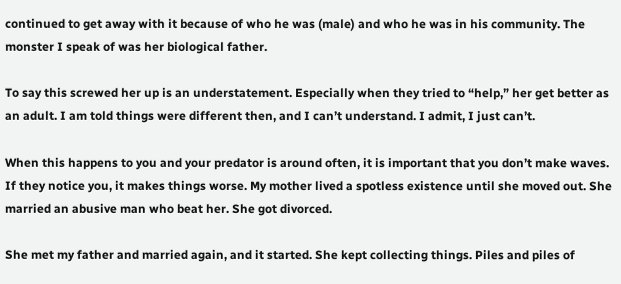continued to get away with it because of who he was (male) and who he was in his community. The monster I speak of was her biological father.

To say this screwed her up is an understatement. Especially when they tried to “help,” her get better as an adult. I am told things were different then, and I can’t understand. I admit, I just can’t.

When this happens to you and your predator is around often, it is important that you don’t make waves. If they notice you, it makes things worse. My mother lived a spotless existence until she moved out. She married an abusive man who beat her. She got divorced.

She met my father and married again, and it started. She kept collecting things. Piles and piles of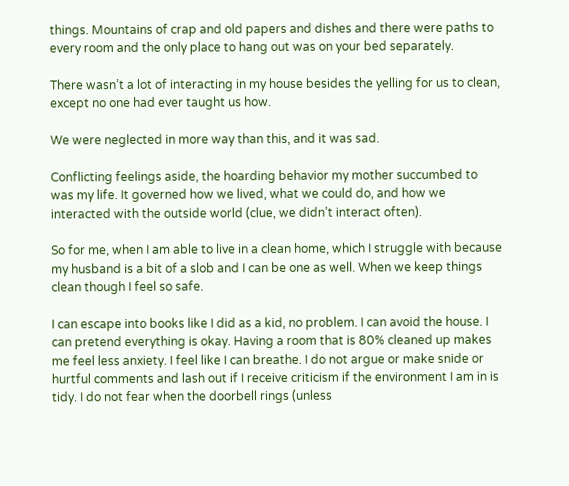things. Mountains of crap and old papers and dishes and there were paths to every room and the only place to hang out was on your bed separately.

There wasn’t a lot of interacting in my house besides the yelling for us to clean, except no one had ever taught us how.

We were neglected in more way than this, and it was sad.

Conflicting feelings aside, the hoarding behavior my mother succumbed to was my life. It governed how we lived, what we could do, and how we interacted with the outside world (clue, we didn’t interact often).

So for me, when I am able to live in a clean home, which I struggle with because my husband is a bit of a slob and I can be one as well. When we keep things clean though I feel so safe.

I can escape into books like I did as a kid, no problem. I can avoid the house. I can pretend everything is okay. Having a room that is 80% cleaned up makes me feel less anxiety. I feel like I can breathe. I do not argue or make snide or hurtful comments and lash out if I receive criticism if the environment I am in is tidy. I do not fear when the doorbell rings (unless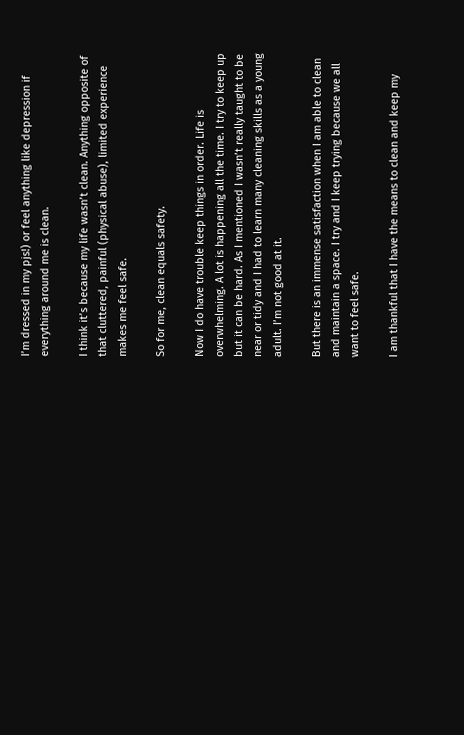I’m dressed in my pjs!) or feel anything like depression if everything around me is clean.

I think it’s because my life wasn’t clean. Anything opposite of that cluttered, painful (physical abuse), limited experience makes me feel safe.

So for me, clean equals safety.

Now I do have trouble keep things in order. Life is overwhelming. A lot is happening all the time. I try to keep up but it can be hard. As I mentioned I wasn’t really taught to be near or tidy and I had to learn many cleaning skills as a young adult. I’m not good at it.

But there is an immense satisfaction when I am able to clean and maintain a space. I try and I keep trying because we all want to feel safe.

I am thankful that I have the means to clean and keep my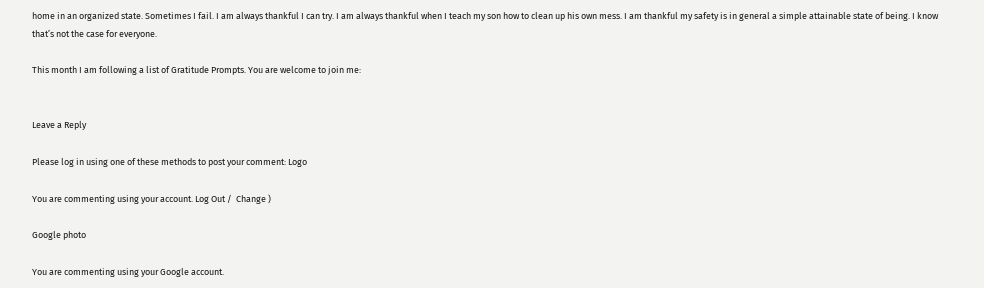home in an organized state. Sometimes I fail. I am always thankful I can try. I am always thankful when I teach my son how to clean up his own mess. I am thankful my safety is in general a simple attainable state of being. I know that’s not the case for everyone.

This month I am following a list of Gratitude Prompts. You are welcome to join me:


Leave a Reply

Please log in using one of these methods to post your comment: Logo

You are commenting using your account. Log Out /  Change )

Google photo

You are commenting using your Google account.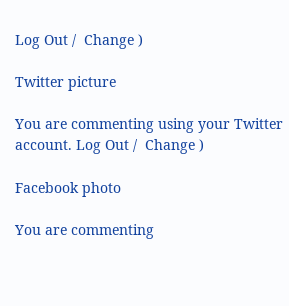Log Out /  Change )

Twitter picture

You are commenting using your Twitter account. Log Out /  Change )

Facebook photo

You are commenting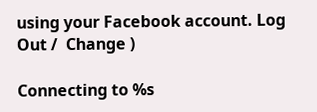using your Facebook account. Log Out /  Change )

Connecting to %s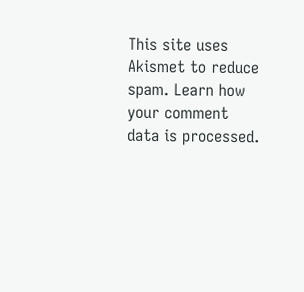This site uses Akismet to reduce spam. Learn how your comment data is processed.